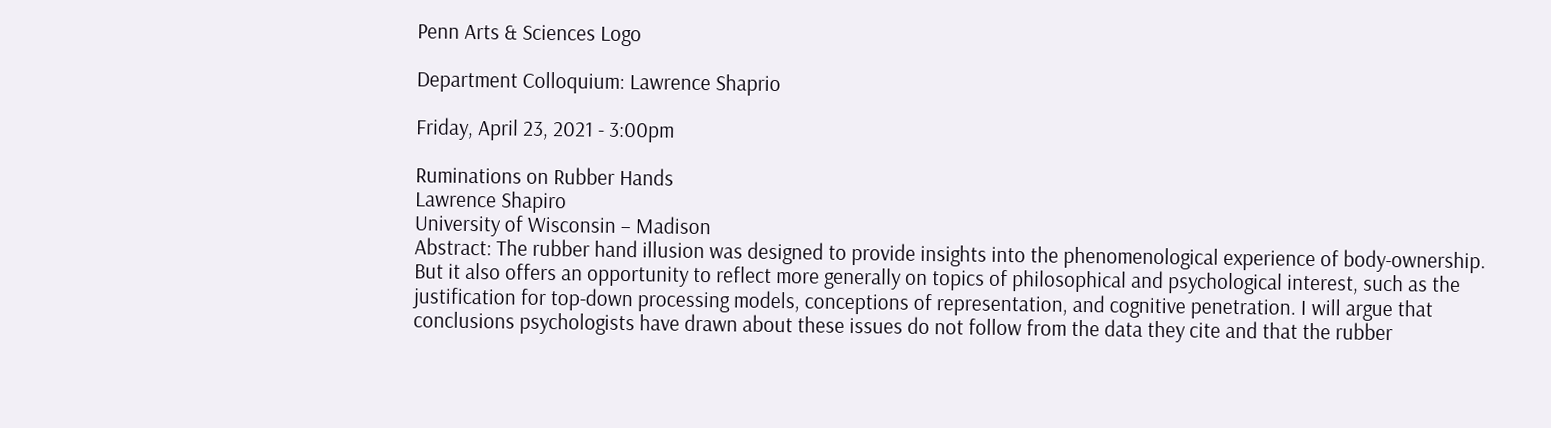Penn Arts & Sciences Logo

Department Colloquium: Lawrence Shaprio

Friday, April 23, 2021 - 3:00pm

Ruminations on Rubber Hands
Lawrence Shapiro
University of Wisconsin – Madison
Abstract: The rubber hand illusion was designed to provide insights into the phenomenological experience of body-ownership. But it also offers an opportunity to reflect more generally on topics of philosophical and psychological interest, such as the justification for top-down processing models, conceptions of representation, and cognitive penetration. I will argue that conclusions psychologists have drawn about these issues do not follow from the data they cite and that the rubber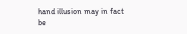hand illusion may in fact be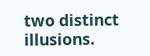two distinct illusions.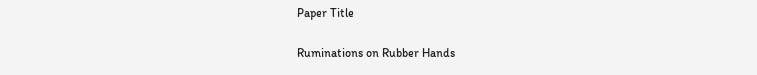Paper Title

Ruminations on Rubber Hands